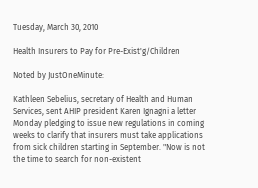Tuesday, March 30, 2010

Health Insurers to Pay for Pre-Exist'g/Children

Noted by JustOneMinute:

Kathleen Sebelius, secretary of Health and Human Services, sent AHIP president Karen Ignagni a letter Monday pledging to issue new regulations in coming weeks to clarify that insurers must take applications from sick children starting in September. "Now is not the time to search for non-existent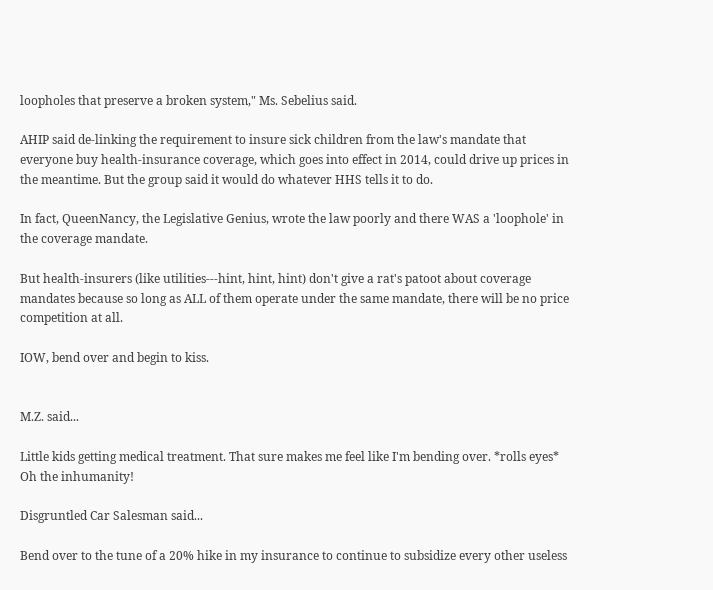loopholes that preserve a broken system," Ms. Sebelius said.

AHIP said de-linking the requirement to insure sick children from the law's mandate that everyone buy health-insurance coverage, which goes into effect in 2014, could drive up prices in the meantime. But the group said it would do whatever HHS tells it to do.

In fact, QueenNancy, the Legislative Genius, wrote the law poorly and there WAS a 'loophole' in the coverage mandate.

But health-insurers (like utilities---hint, hint, hint) don't give a rat's patoot about coverage mandates because so long as ALL of them operate under the same mandate, there will be no price competition at all.

IOW, bend over and begin to kiss.


M.Z. said...

Little kids getting medical treatment. That sure makes me feel like I'm bending over. *rolls eyes* Oh the inhumanity!

Disgruntled Car Salesman said...

Bend over to the tune of a 20% hike in my insurance to continue to subsidize every other useless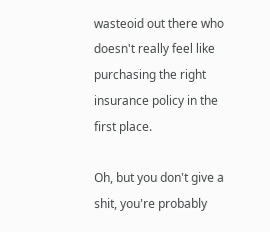wasteoid out there who doesn't really feel like purchasing the right insurance policy in the first place.

Oh, but you don't give a shit, you're probably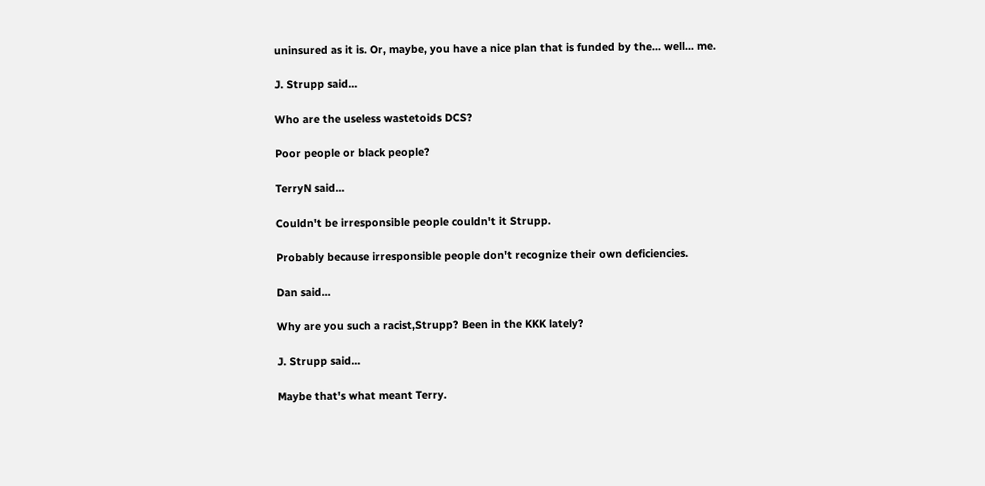uninsured as it is. Or, maybe, you have a nice plan that is funded by the... well... me.

J. Strupp said...

Who are the useless wastetoids DCS?

Poor people or black people?

TerryN said...

Couldn't be irresponsible people couldn't it Strupp.

Probably because irresponsible people don't recognize their own deficiencies.

Dan said...

Why are you such a racist,Strupp? Been in the KKK lately?

J. Strupp said...

Maybe that's what meant Terry.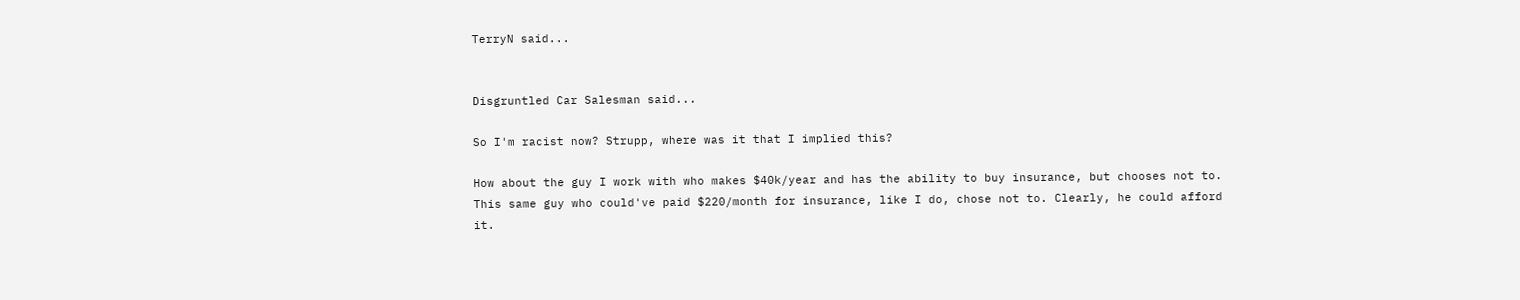TerryN said...


Disgruntled Car Salesman said...

So I'm racist now? Strupp, where was it that I implied this?

How about the guy I work with who makes $40k/year and has the ability to buy insurance, but chooses not to. This same guy who could've paid $220/month for insurance, like I do, chose not to. Clearly, he could afford it.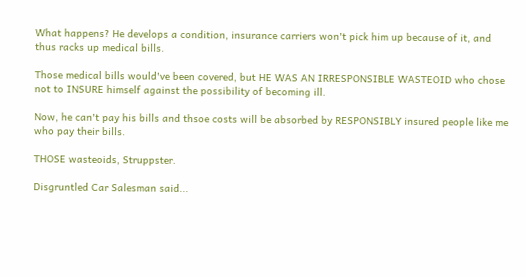What happens? He develops a condition, insurance carriers won't pick him up because of it, and thus racks up medical bills.

Those medical bills would've been covered, but HE WAS AN IRRESPONSIBLE WASTEOID who chose not to INSURE himself against the possibility of becoming ill.

Now, he can't pay his bills and thsoe costs will be absorbed by RESPONSIBLY insured people like me who pay their bills.

THOSE wasteoids, Struppster.

Disgruntled Car Salesman said...